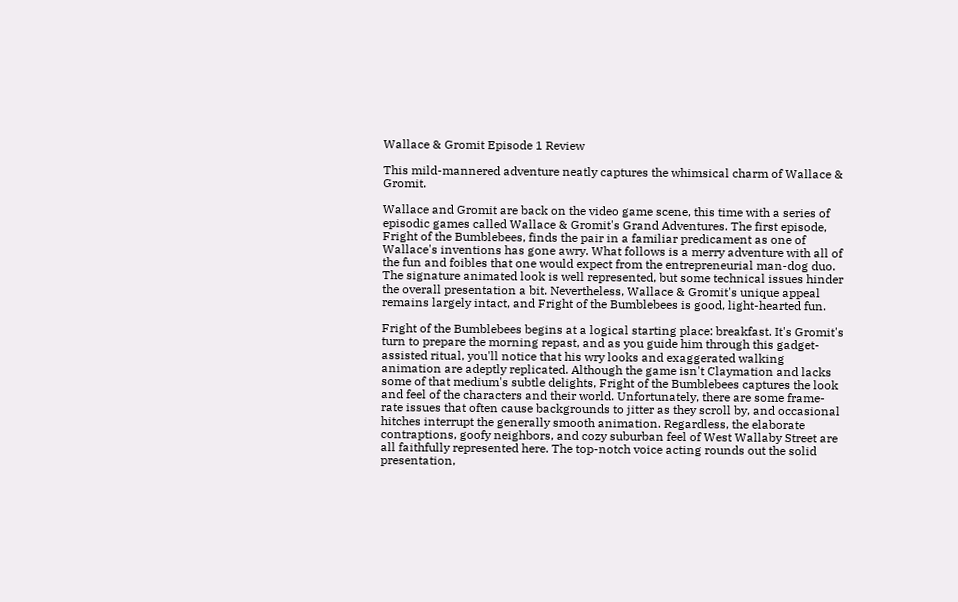Wallace & Gromit Episode 1 Review

This mild-mannered adventure neatly captures the whimsical charm of Wallace & Gromit.

Wallace and Gromit are back on the video game scene, this time with a series of episodic games called Wallace & Gromit's Grand Adventures. The first episode, Fright of the Bumblebees, finds the pair in a familiar predicament as one of Wallace's inventions has gone awry. What follows is a merry adventure with all of the fun and foibles that one would expect from the entrepreneurial man-dog duo. The signature animated look is well represented, but some technical issues hinder the overall presentation a bit. Nevertheless, Wallace & Gromit's unique appeal remains largely intact, and Fright of the Bumblebees is good, light-hearted fun.

Fright of the Bumblebees begins at a logical starting place: breakfast. It's Gromit's turn to prepare the morning repast, and as you guide him through this gadget-assisted ritual, you'll notice that his wry looks and exaggerated walking animation are adeptly replicated. Although the game isn't Claymation and lacks some of that medium's subtle delights, Fright of the Bumblebees captures the look and feel of the characters and their world. Unfortunately, there are some frame-rate issues that often cause backgrounds to jitter as they scroll by, and occasional hitches interrupt the generally smooth animation. Regardless, the elaborate contraptions, goofy neighbors, and cozy suburban feel of West Wallaby Street are all faithfully represented here. The top-notch voice acting rounds out the solid presentation,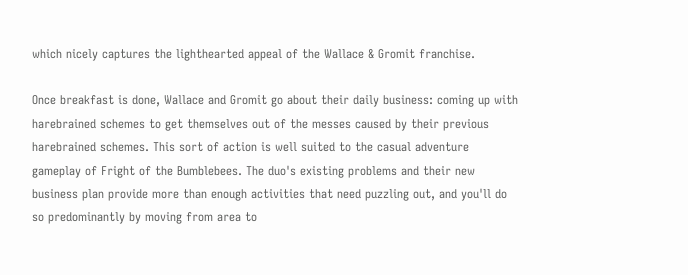which nicely captures the lighthearted appeal of the Wallace & Gromit franchise.

Once breakfast is done, Wallace and Gromit go about their daily business: coming up with harebrained schemes to get themselves out of the messes caused by their previous harebrained schemes. This sort of action is well suited to the casual adventure gameplay of Fright of the Bumblebees. The duo's existing problems and their new business plan provide more than enough activities that need puzzling out, and you'll do so predominantly by moving from area to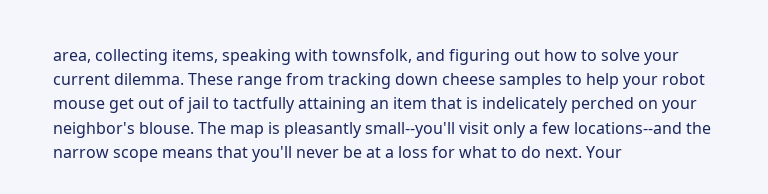area, collecting items, speaking with townsfolk, and figuring out how to solve your current dilemma. These range from tracking down cheese samples to help your robot mouse get out of jail to tactfully attaining an item that is indelicately perched on your neighbor's blouse. The map is pleasantly small--you'll visit only a few locations--and the narrow scope means that you'll never be at a loss for what to do next. Your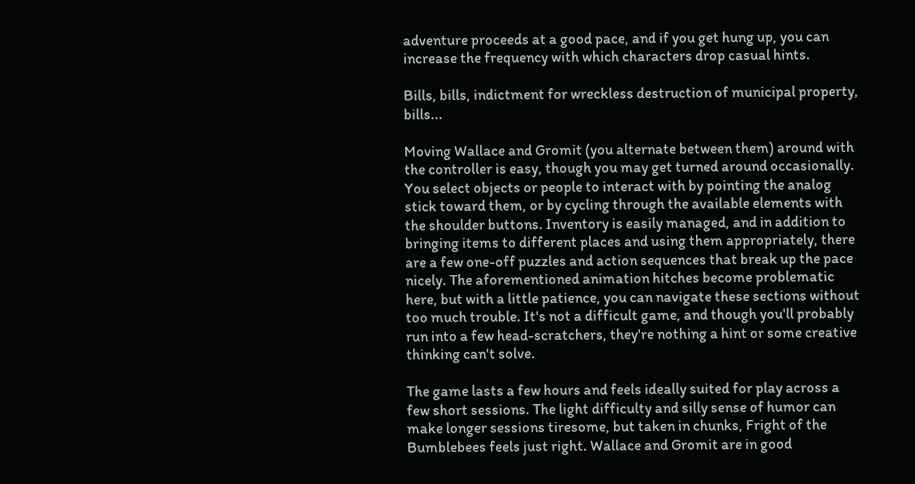adventure proceeds at a good pace, and if you get hung up, you can increase the frequency with which characters drop casual hints.

Bills, bills, indictment for wreckless destruction of municipal property, bills...

Moving Wallace and Gromit (you alternate between them) around with the controller is easy, though you may get turned around occasionally. You select objects or people to interact with by pointing the analog stick toward them, or by cycling through the available elements with the shoulder buttons. Inventory is easily managed, and in addition to bringing items to different places and using them appropriately, there are a few one-off puzzles and action sequences that break up the pace nicely. The aforementioned animation hitches become problematic here, but with a little patience, you can navigate these sections without too much trouble. It's not a difficult game, and though you'll probably run into a few head-scratchers, they're nothing a hint or some creative thinking can't solve.

The game lasts a few hours and feels ideally suited for play across a few short sessions. The light difficulty and silly sense of humor can make longer sessions tiresome, but taken in chunks, Fright of the Bumblebees feels just right. Wallace and Gromit are in good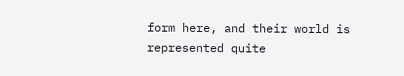form here, and their world is represented quite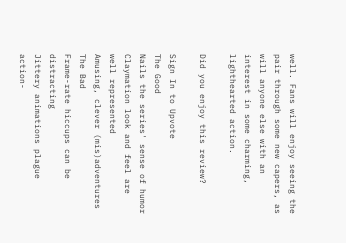well. Fans will enjoy seeing the pair through some new capers, as will anyone else with an interest in some charming, lighthearted action.

Did you enjoy this review?

Sign In to Upvote
The Good
Nails the series' sense of humor
Claymation look and feel are well represented
Amusing, clever (mis)adventures
The Bad
Frame-rate hiccups can be distracting
Jittery animations plague action-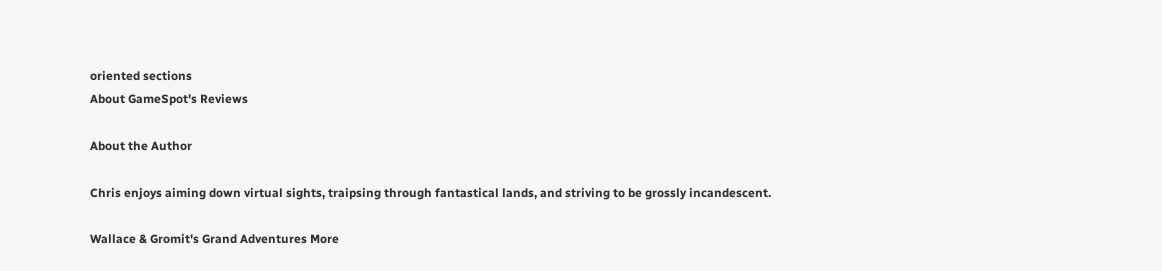oriented sections
About GameSpot's Reviews

About the Author

Chris enjoys aiming down virtual sights, traipsing through fantastical lands, and striving to be grossly incandescent.

Wallace & Gromit's Grand Adventures More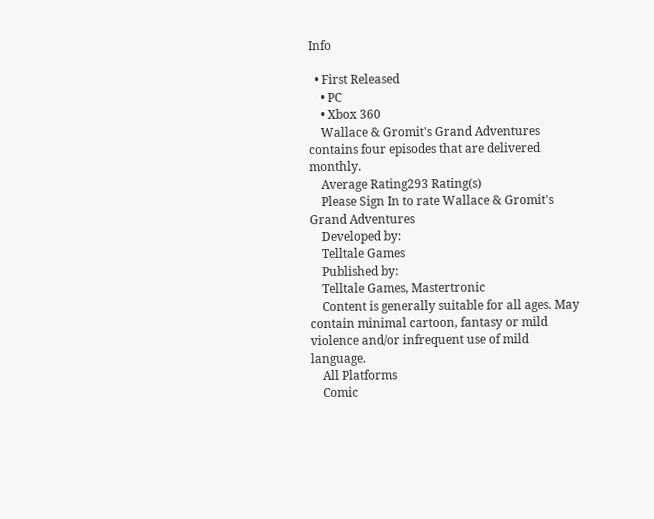Info

  • First Released
    • PC
    • Xbox 360
    Wallace & Gromit's Grand Adventures contains four episodes that are delivered monthly.
    Average Rating293 Rating(s)
    Please Sign In to rate Wallace & Gromit's Grand Adventures
    Developed by:
    Telltale Games
    Published by:
    Telltale Games, Mastertronic
    Content is generally suitable for all ages. May contain minimal cartoon, fantasy or mild violence and/or infrequent use of mild language.
    All Platforms
    Comic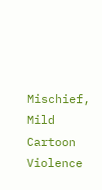Mischief, Mild Cartoon Violence